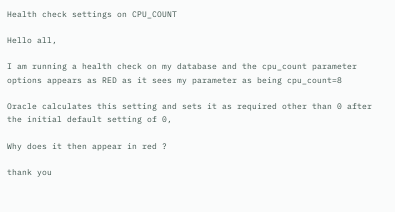Health check settings on CPU_COUNT

Hello all,

I am running a health check on my database and the cpu_count parameter options appears as RED as it sees my parameter as being cpu_count=8

Oracle calculates this setting and sets it as required other than 0 after the initial default setting of 0,

Why does it then appear in red ?

thank you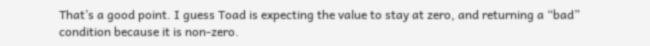That’s a good point. I guess Toad is expecting the value to stay at zero, and returning a “bad” condition because it is non-zero.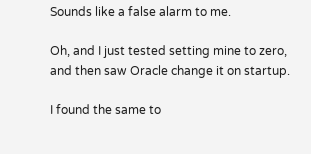Sounds like a false alarm to me.

Oh, and I just tested setting mine to zero, and then saw Oracle change it on startup.

I found the same to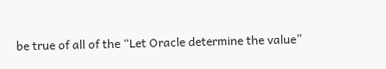be true of all of the “Let Oracle determine the value”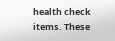health check items. These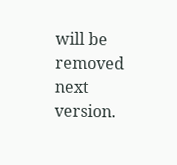will be removed next version.